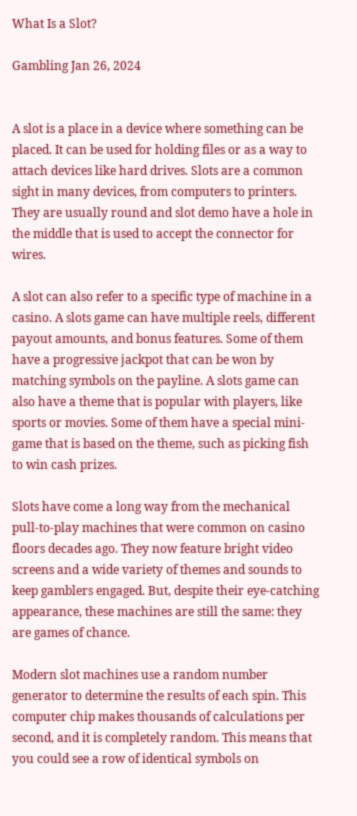What Is a Slot?

Gambling Jan 26, 2024


A slot is a place in a device where something can be placed. It can be used for holding files or as a way to attach devices like hard drives. Slots are a common sight in many devices, from computers to printers. They are usually round and slot demo have a hole in the middle that is used to accept the connector for wires.

A slot can also refer to a specific type of machine in a casino. A slots game can have multiple reels, different payout amounts, and bonus features. Some of them have a progressive jackpot that can be won by matching symbols on the payline. A slots game can also have a theme that is popular with players, like sports or movies. Some of them have a special mini-game that is based on the theme, such as picking fish to win cash prizes.

Slots have come a long way from the mechanical pull-to-play machines that were common on casino floors decades ago. They now feature bright video screens and a wide variety of themes and sounds to keep gamblers engaged. But, despite their eye-catching appearance, these machines are still the same: they are games of chance.

Modern slot machines use a random number generator to determine the results of each spin. This computer chip makes thousands of calculations per second, and it is completely random. This means that you could see a row of identical symbols on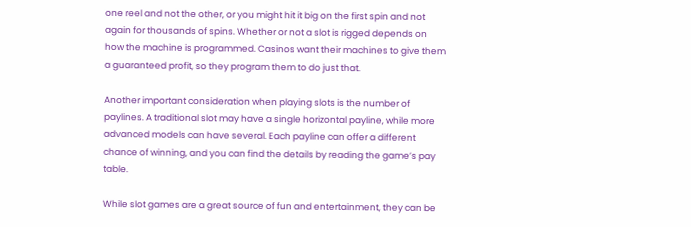one reel and not the other, or you might hit it big on the first spin and not again for thousands of spins. Whether or not a slot is rigged depends on how the machine is programmed. Casinos want their machines to give them a guaranteed profit, so they program them to do just that.

Another important consideration when playing slots is the number of paylines. A traditional slot may have a single horizontal payline, while more advanced models can have several. Each payline can offer a different chance of winning, and you can find the details by reading the game’s pay table.

While slot games are a great source of fun and entertainment, they can be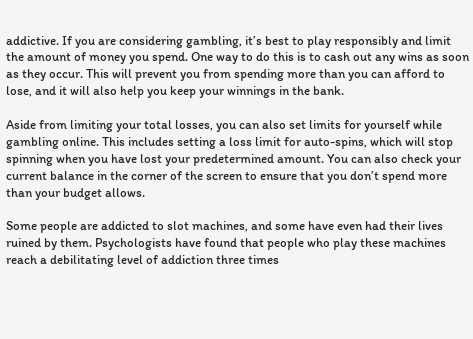addictive. If you are considering gambling, it’s best to play responsibly and limit the amount of money you spend. One way to do this is to cash out any wins as soon as they occur. This will prevent you from spending more than you can afford to lose, and it will also help you keep your winnings in the bank.

Aside from limiting your total losses, you can also set limits for yourself while gambling online. This includes setting a loss limit for auto-spins, which will stop spinning when you have lost your predetermined amount. You can also check your current balance in the corner of the screen to ensure that you don’t spend more than your budget allows.

Some people are addicted to slot machines, and some have even had their lives ruined by them. Psychologists have found that people who play these machines reach a debilitating level of addiction three times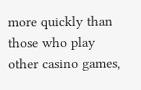more quickly than those who play other casino games,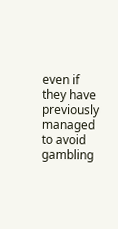even if they have previously managed to avoid gambling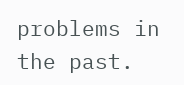problems in the past.